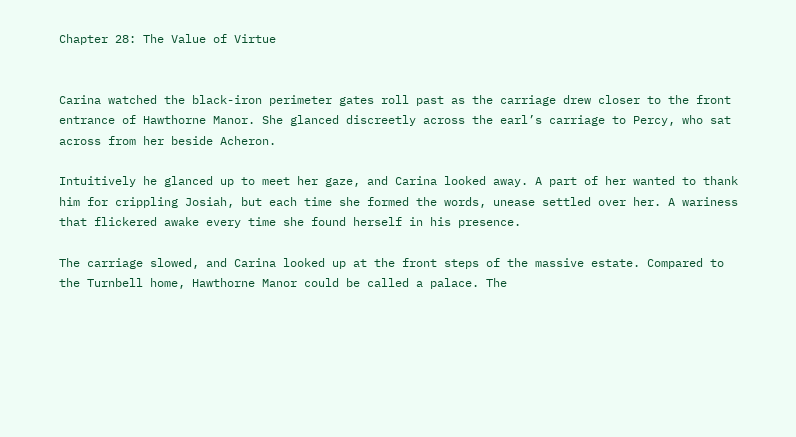Chapter 28: The Value of Virtue


Carina watched the black-iron perimeter gates roll past as the carriage drew closer to the front entrance of Hawthorne Manor. She glanced discreetly across the earl’s carriage to Percy, who sat across from her beside Acheron.

Intuitively he glanced up to meet her gaze, and Carina looked away. A part of her wanted to thank him for crippling Josiah, but each time she formed the words, unease settled over her. A wariness that flickered awake every time she found herself in his presence.

The carriage slowed, and Carina looked up at the front steps of the massive estate. Compared to the Turnbell home, Hawthorne Manor could be called a palace. The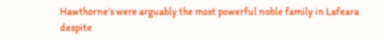Hawthorne’s were arguably the most powerful noble family in Lafeara despite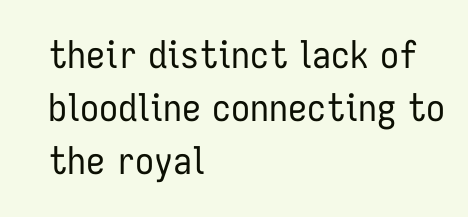their distinct lack of bloodline connecting to the royal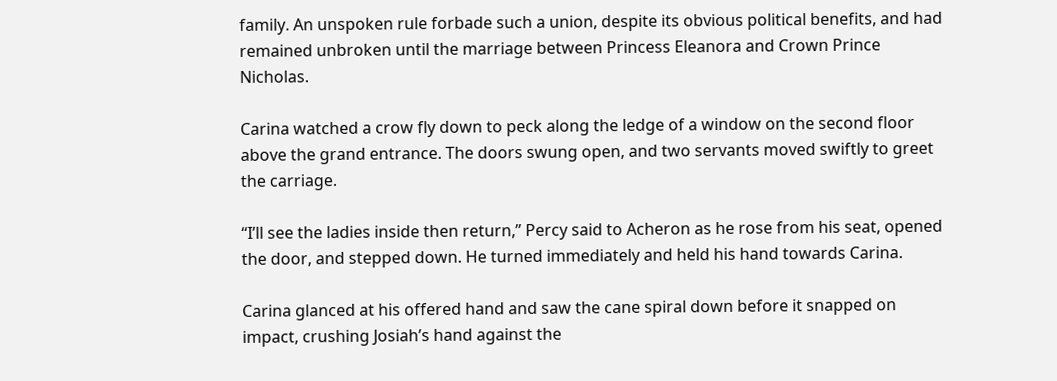family. An unspoken rule forbade such a union, despite its obvious political benefits, and had remained unbroken until the marriage between Princess Eleanora and Crown Prince Nicholas.

Carina watched a crow fly down to peck along the ledge of a window on the second floor above the grand entrance. The doors swung open, and two servants moved swiftly to greet the carriage.

“I’ll see the ladies inside then return,” Percy said to Acheron as he rose from his seat, opened the door, and stepped down. He turned immediately and held his hand towards Carina.

Carina glanced at his offered hand and saw the cane spiral down before it snapped on impact, crushing Josiah’s hand against the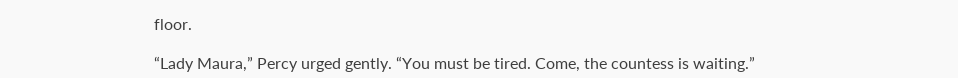floor.

“Lady Maura,” Percy urged gently. “You must be tired. Come, the countess is waiting.”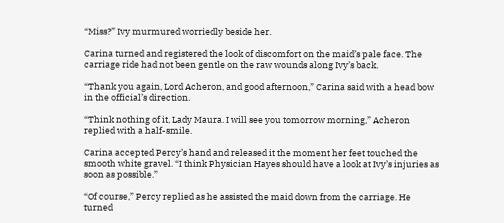“Miss?” Ivy murmured worriedly beside her.

Carina turned and registered the look of discomfort on the maid’s pale face. The carriage ride had not been gentle on the raw wounds along Ivy’s back.

“Thank you again, Lord Acheron, and good afternoon,” Carina said with a head bow in the official’s direction.

“Think nothing of it, Lady Maura. I will see you tomorrow morning,” Acheron replied with a half-smile.

Carina accepted Percy’s hand and released it the moment her feet touched the smooth white gravel. “I think Physician Hayes should have a look at Ivy’s injuries as soon as possible.”

“Of course,” Percy replied as he assisted the maid down from the carriage. He turned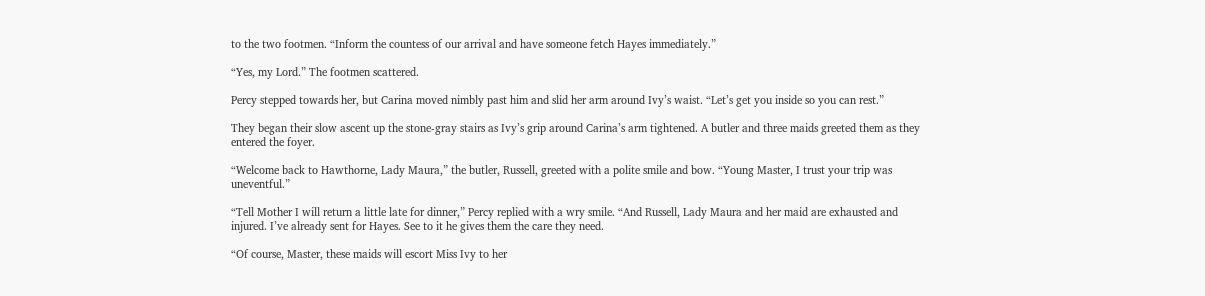to the two footmen. “Inform the countess of our arrival and have someone fetch Hayes immediately.”

“Yes, my Lord.” The footmen scattered.

Percy stepped towards her, but Carina moved nimbly past him and slid her arm around Ivy’s waist. “Let’s get you inside so you can rest.”

They began their slow ascent up the stone-gray stairs as Ivy’s grip around Carina’s arm tightened. A butler and three maids greeted them as they entered the foyer.

“Welcome back to Hawthorne, Lady Maura,” the butler, Russell, greeted with a polite smile and bow. “Young Master, I trust your trip was uneventful.”

“Tell Mother I will return a little late for dinner,” Percy replied with a wry smile. “And Russell, Lady Maura and her maid are exhausted and injured. I’ve already sent for Hayes. See to it he gives them the care they need.

“Of course, Master, these maids will escort Miss Ivy to her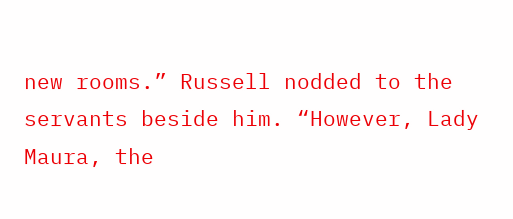new rooms.” Russell nodded to the servants beside him. “However, Lady Maura, the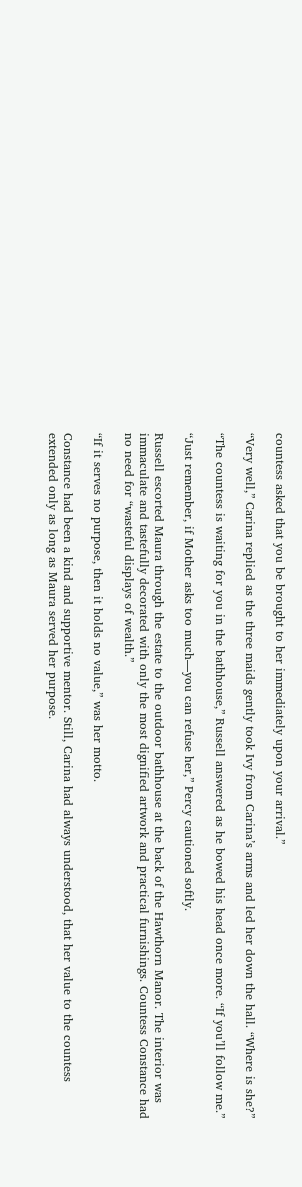countess asked that you be brought to her immediately upon your arrival.”

“Very well,” Carina replied as the three maids gently took Ivy from Carina’s arms and led her down the hall. “Where is she?”

“The countess is waiting for you in the bathhouse,” Russell answered as he bowed his head once more. “If you’ll follow me.”

“Just remember, if Mother asks too much—you can refuse her,” Percy cautioned softly.

Russell escorted Maura through the estate to the outdoor bathhouse at the back of the Hawthorn Manor. The interior was immaculate and tastefully decorated with only the most dignified artwork and practical furnishings. Countess Constance had no need for “wasteful displays of wealth.”

“If it serves no purpose, then it holds no value,” was her motto.

Constance had been a kind and supportive mentor. Still, Carina had always understood, that her value to the countess extended only as long as Maura served her purpose.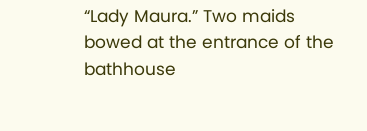“Lady Maura.” Two maids bowed at the entrance of the bathhouse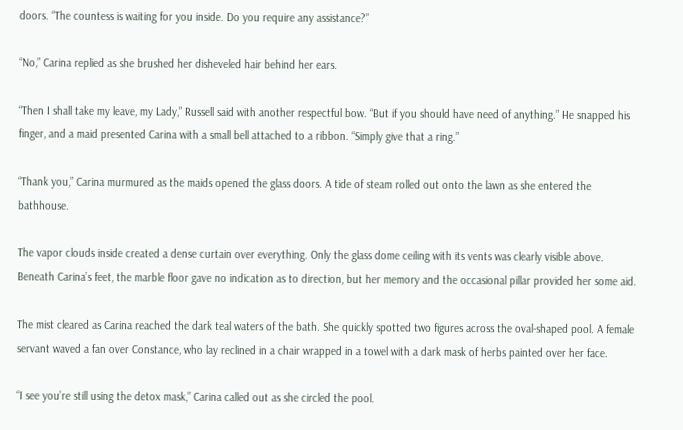doors. “The countess is waiting for you inside. Do you require any assistance?”

“No,” Carina replied as she brushed her disheveled hair behind her ears.

“Then I shall take my leave, my Lady,” Russell said with another respectful bow. “But if you should have need of anything.” He snapped his finger, and a maid presented Carina with a small bell attached to a ribbon. “Simply give that a ring.”

“Thank you,” Carina murmured as the maids opened the glass doors. A tide of steam rolled out onto the lawn as she entered the bathhouse.

The vapor clouds inside created a dense curtain over everything. Only the glass dome ceiling with its vents was clearly visible above. Beneath Carina’s feet, the marble floor gave no indication as to direction, but her memory and the occasional pillar provided her some aid.

The mist cleared as Carina reached the dark teal waters of the bath. She quickly spotted two figures across the oval-shaped pool. A female servant waved a fan over Constance, who lay reclined in a chair wrapped in a towel with a dark mask of herbs painted over her face.

“I see you’re still using the detox mask,” Carina called out as she circled the pool.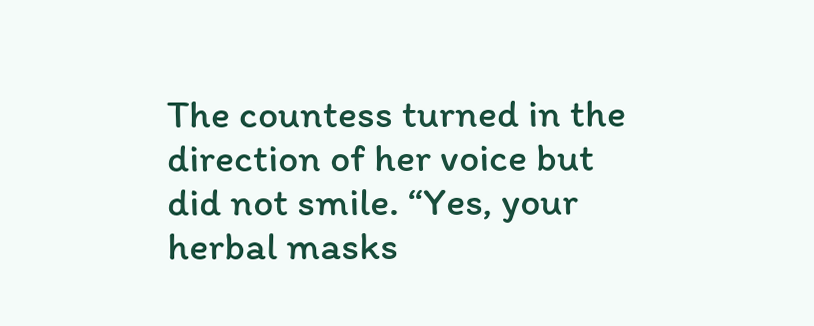The countess turned in the direction of her voice but did not smile. “Yes, your herbal masks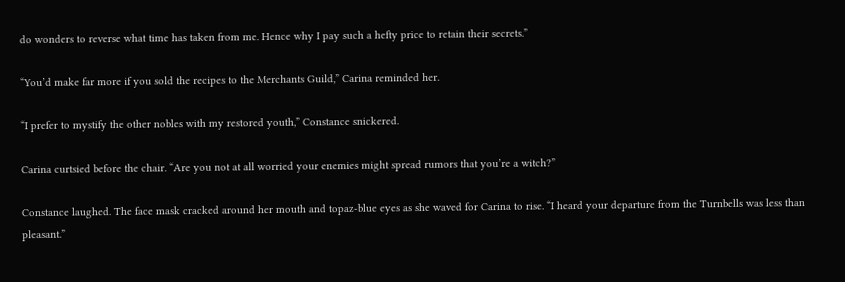do wonders to reverse what time has taken from me. Hence why I pay such a hefty price to retain their secrets.”

“You’d make far more if you sold the recipes to the Merchants Guild,” Carina reminded her.

“I prefer to mystify the other nobles with my restored youth,” Constance snickered.

Carina curtsied before the chair. “Are you not at all worried your enemies might spread rumors that you’re a witch?”

Constance laughed. The face mask cracked around her mouth and topaz-blue eyes as she waved for Carina to rise. “I heard your departure from the Turnbells was less than pleasant.”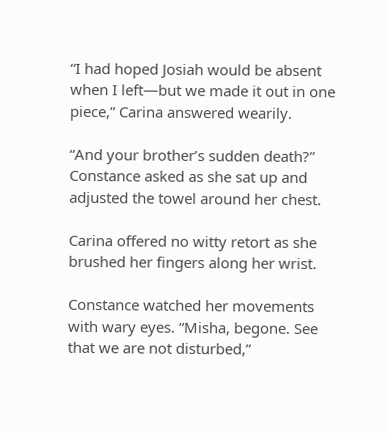“I had hoped Josiah would be absent when I left—but we made it out in one piece,” Carina answered wearily.

“And your brother’s sudden death?” Constance asked as she sat up and adjusted the towel around her chest.

Carina offered no witty retort as she brushed her fingers along her wrist.

Constance watched her movements with wary eyes. “Misha, begone. See that we are not disturbed,”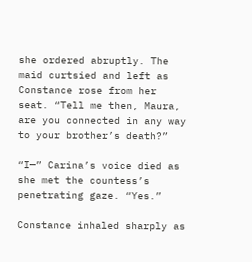she ordered abruptly. The maid curtsied and left as Constance rose from her seat. “Tell me then, Maura, are you connected in any way to your brother’s death?”

“I—” Carina’s voice died as she met the countess’s penetrating gaze. “Yes.”

Constance inhaled sharply as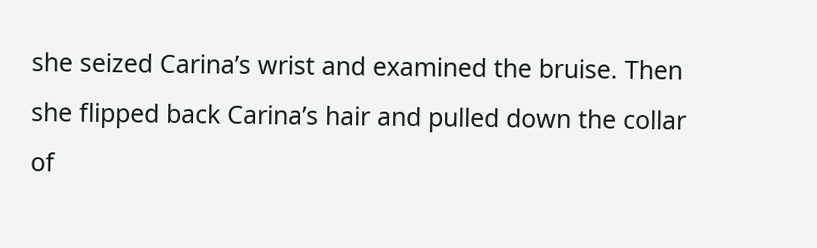she seized Carina’s wrist and examined the bruise. Then she flipped back Carina’s hair and pulled down the collar of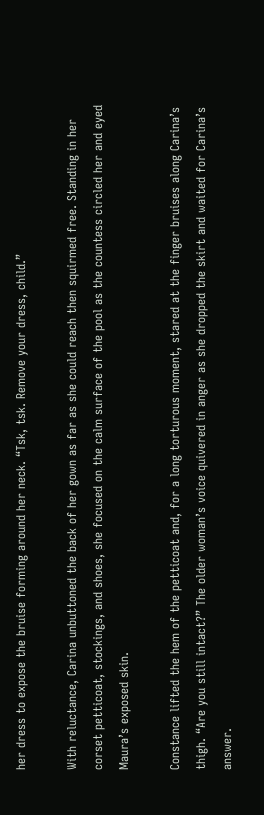her dress to expose the bruise forming around her neck. “Tsk, tsk. Remove your dress, child.”

With reluctance, Carina unbuttoned the back of her gown as far as she could reach then squirmed free. Standing in her corset petticoat, stockings, and shoes, she focused on the calm surface of the pool as the countess circled her and eyed Maura’s exposed skin.

Constance lifted the hem of the petticoat and, for a long torturous moment, stared at the finger bruises along Carina’s thigh. “Are you still intact?” The older woman’s voice quivered in anger as she dropped the skirt and waited for Carina’s answer.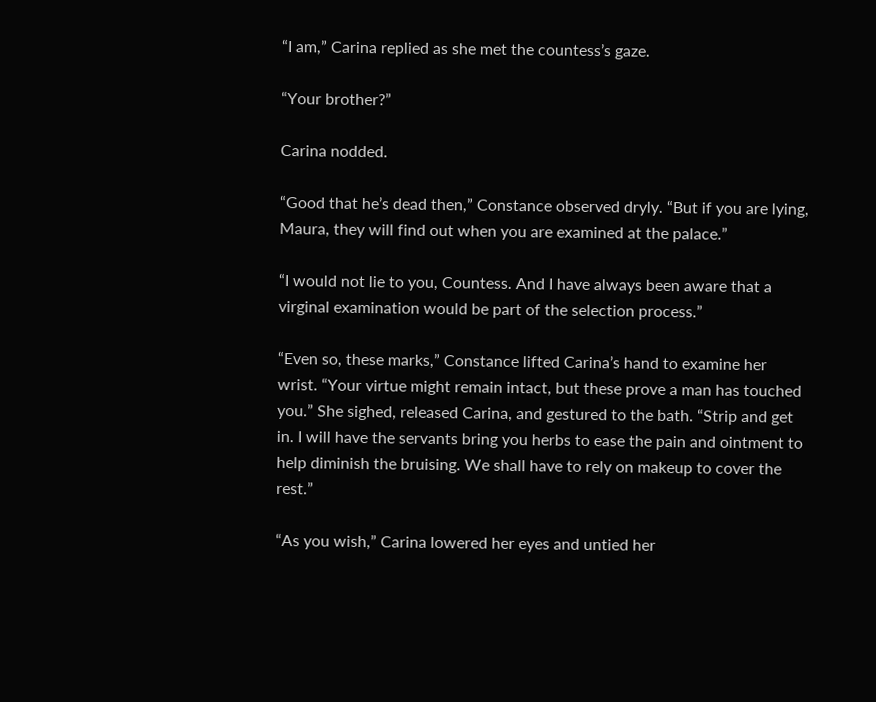“I am,” Carina replied as she met the countess’s gaze.

“Your brother?”

Carina nodded.

“Good that he’s dead then,” Constance observed dryly. “But if you are lying, Maura, they will find out when you are examined at the palace.”

“I would not lie to you, Countess. And I have always been aware that a virginal examination would be part of the selection process.”

“Even so, these marks,” Constance lifted Carina’s hand to examine her wrist. “Your virtue might remain intact, but these prove a man has touched you.” She sighed, released Carina, and gestured to the bath. “Strip and get in. I will have the servants bring you herbs to ease the pain and ointment to help diminish the bruising. We shall have to rely on makeup to cover the rest.”

“As you wish,” Carina lowered her eyes and untied her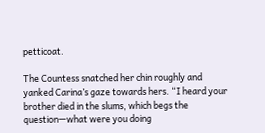petticoat.

The Countess snatched her chin roughly and yanked Carina’s gaze towards hers. “I heard your brother died in the slums, which begs the question—what were you doing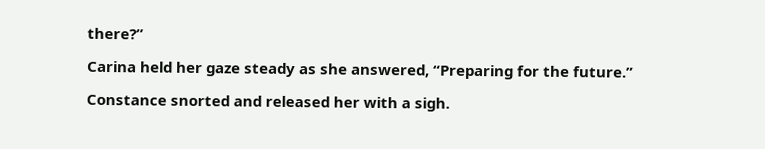there?”

Carina held her gaze steady as she answered, “Preparing for the future.”

Constance snorted and released her with a sigh.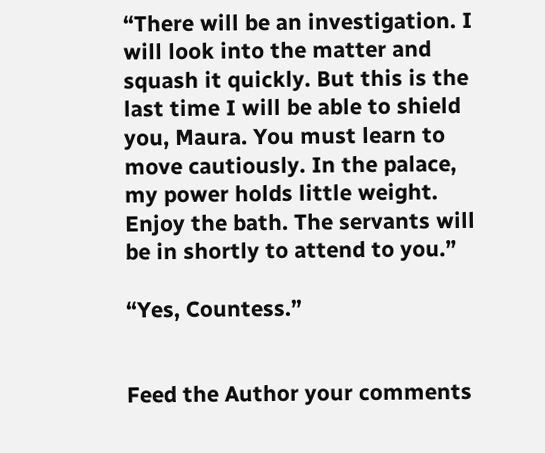“There will be an investigation. I will look into the matter and squash it quickly. But this is the last time I will be able to shield you, Maura. You must learn to move cautiously. In the palace, my power holds little weight. Enjoy the bath. The servants will be in shortly to attend to you.”

“Yes, Countess.”


Feed the Author your comments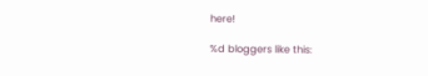here!

%d bloggers like this: